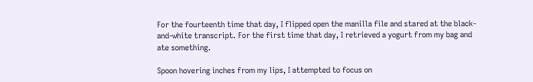For the fourteenth time that day, I flipped open the manilla file and stared at the black-and-white transcript. For the first time that day, I retrieved a yogurt from my bag and ate something.

Spoon hovering inches from my lips, I attempted to focus on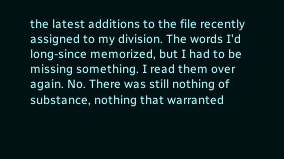the latest additions to the file recently assigned to my division. The words I'd long-since memorized, but I had to be missing something. I read them over again. No. There was still nothing of substance, nothing that warranted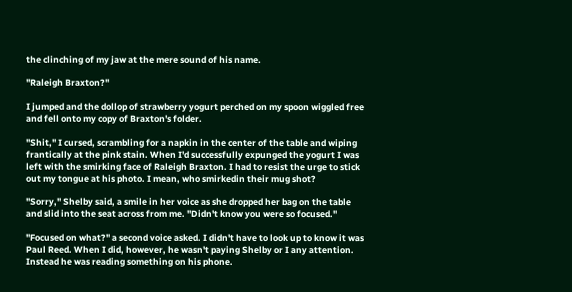the clinching of my jaw at the mere sound of his name.

"Raleigh Braxton?"

I jumped and the dollop of strawberry yogurt perched on my spoon wiggled free and fell onto my copy of Braxton's folder.

"Shit," I cursed, scrambling for a napkin in the center of the table and wiping frantically at the pink stain. When I'd successfully expunged the yogurt I was left with the smirking face of Raleigh Braxton. I had to resist the urge to stick out my tongue at his photo. I mean, who smirkedin their mug shot?

"Sorry," Shelby said, a smile in her voice as she dropped her bag on the table and slid into the seat across from me. "Didn't know you were so focused."

"Focused on what?" a second voice asked. I didn't have to look up to know it was Paul Reed. When I did, however, he wasn't paying Shelby or I any attention. Instead he was reading something on his phone.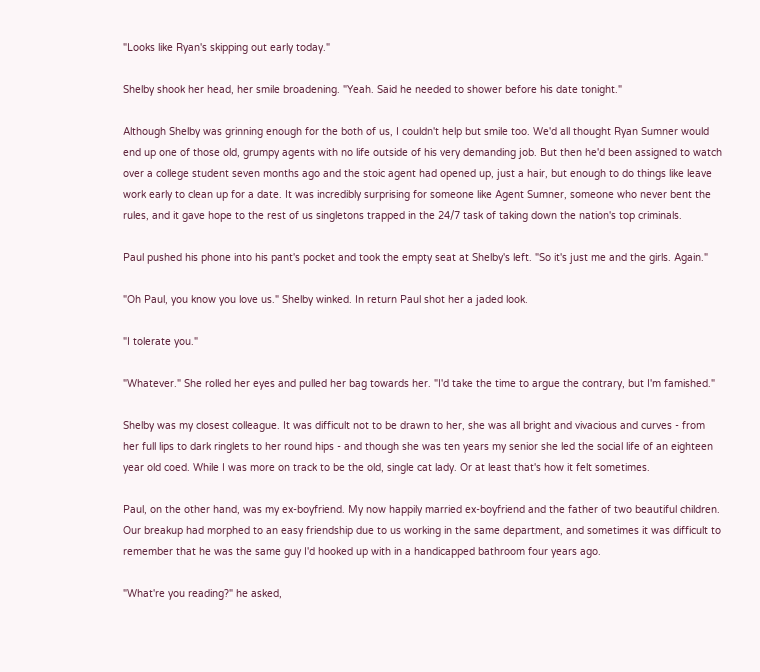"Looks like Ryan's skipping out early today."

Shelby shook her head, her smile broadening. "Yeah. Said he needed to shower before his date tonight."

Although Shelby was grinning enough for the both of us, I couldn't help but smile too. We'd all thought Ryan Sumner would end up one of those old, grumpy agents with no life outside of his very demanding job. But then he'd been assigned to watch over a college student seven months ago and the stoic agent had opened up, just a hair, but enough to do things like leave work early to clean up for a date. It was incredibly surprising for someone like Agent Sumner, someone who never bent the rules, and it gave hope to the rest of us singletons trapped in the 24/7 task of taking down the nation's top criminals.

Paul pushed his phone into his pant's pocket and took the empty seat at Shelby's left. "So it's just me and the girls. Again."

"Oh Paul, you know you love us." Shelby winked. In return Paul shot her a jaded look.

"I tolerate you."

"Whatever." She rolled her eyes and pulled her bag towards her. "I'd take the time to argue the contrary, but I'm famished."

Shelby was my closest colleague. It was difficult not to be drawn to her, she was all bright and vivacious and curves - from her full lips to dark ringlets to her round hips - and though she was ten years my senior she led the social life of an eighteen year old coed. While I was more on track to be the old, single cat lady. Or at least that's how it felt sometimes.

Paul, on the other hand, was my ex-boyfriend. My now happily married ex-boyfriend and the father of two beautiful children. Our breakup had morphed to an easy friendship due to us working in the same department, and sometimes it was difficult to remember that he was the same guy I'd hooked up with in a handicapped bathroom four years ago.

"What're you reading?" he asked,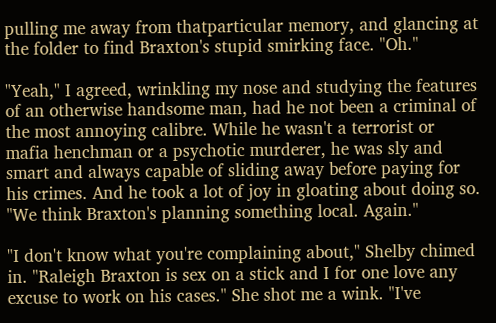pulling me away from thatparticular memory, and glancing at the folder to find Braxton's stupid smirking face. "Oh."

"Yeah," I agreed, wrinkling my nose and studying the features of an otherwise handsome man, had he not been a criminal of the most annoying calibre. While he wasn't a terrorist or mafia henchman or a psychotic murderer, he was sly and smart and always capable of sliding away before paying for his crimes. And he took a lot of joy in gloating about doing so. "We think Braxton's planning something local. Again."

"I don't know what you're complaining about," Shelby chimed in. "Raleigh Braxton is sex on a stick and I for one love any excuse to work on his cases." She shot me a wink. "I've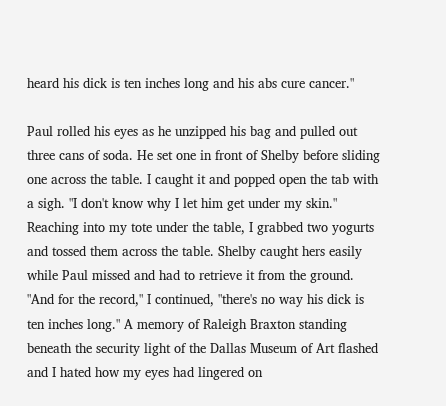heard his dick is ten inches long and his abs cure cancer."

Paul rolled his eyes as he unzipped his bag and pulled out three cans of soda. He set one in front of Shelby before sliding one across the table. I caught it and popped open the tab with a sigh. "I don't know why I let him get under my skin." Reaching into my tote under the table, I grabbed two yogurts and tossed them across the table. Shelby caught hers easily while Paul missed and had to retrieve it from the ground. "And for the record," I continued, "there's no way his dick is ten inches long." A memory of Raleigh Braxton standing beneath the security light of the Dallas Museum of Art flashed and I hated how my eyes had lingered on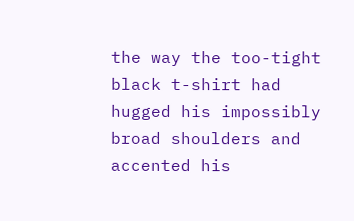the way the too-tight black t-shirt had hugged his impossibly broad shoulders and accented his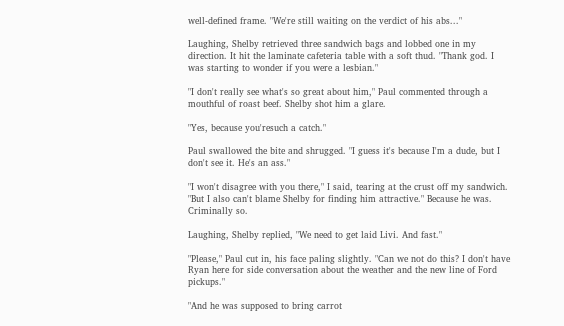well-defined frame. "We're still waiting on the verdict of his abs..."

Laughing, Shelby retrieved three sandwich bags and lobbed one in my direction. It hit the laminate cafeteria table with a soft thud. "Thank god. I was starting to wonder if you were a lesbian."

"I don't really see what's so great about him," Paul commented through a mouthful of roast beef. Shelby shot him a glare.

"Yes, because you'resuch a catch."

Paul swallowed the bite and shrugged. "I guess it's because I'm a dude, but I don't see it. He's an ass."

"I won't disagree with you there," I said, tearing at the crust off my sandwich. "But I also can't blame Shelby for finding him attractive." Because he was. Criminally so.

Laughing, Shelby replied, "We need to get laid Livi. And fast."

"Please," Paul cut in, his face paling slightly. "Can we not do this? I don't have Ryan here for side conversation about the weather and the new line of Ford pickups."

"And he was supposed to bring carrot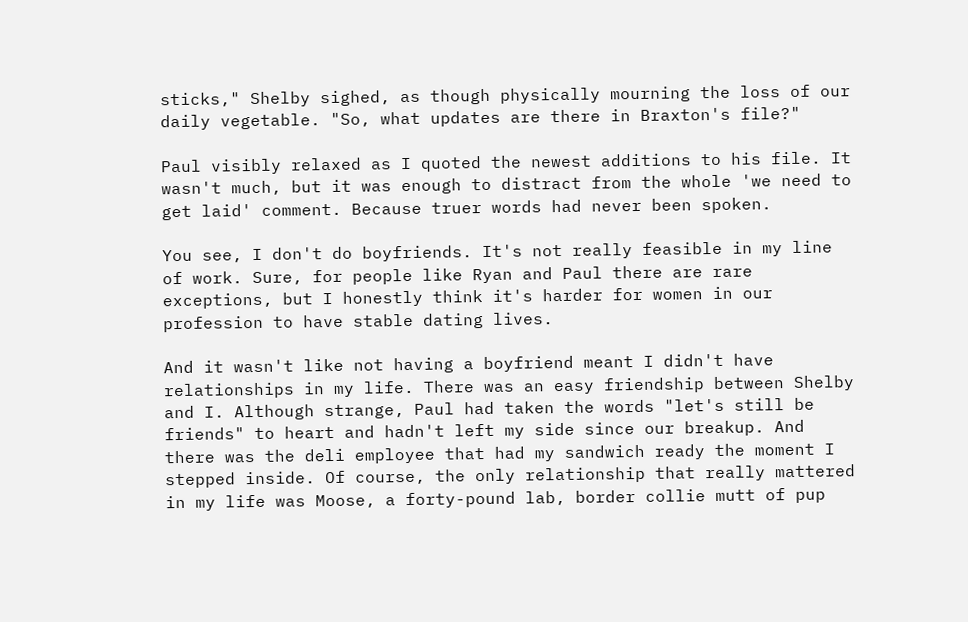sticks," Shelby sighed, as though physically mourning the loss of our daily vegetable. "So, what updates are there in Braxton's file?"

Paul visibly relaxed as I quoted the newest additions to his file. It wasn't much, but it was enough to distract from the whole 'we need to get laid' comment. Because truer words had never been spoken.

You see, I don't do boyfriends. It's not really feasible in my line of work. Sure, for people like Ryan and Paul there are rare exceptions, but I honestly think it's harder for women in our profession to have stable dating lives.

And it wasn't like not having a boyfriend meant I didn't have relationships in my life. There was an easy friendship between Shelby and I. Although strange, Paul had taken the words "let's still be friends" to heart and hadn't left my side since our breakup. And there was the deli employee that had my sandwich ready the moment I stepped inside. Of course, the only relationship that really mattered in my life was Moose, a forty-pound lab, border collie mutt of pup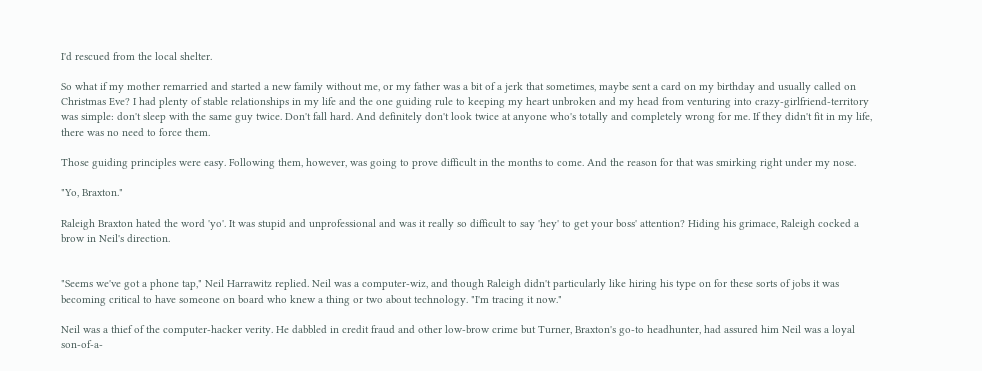I'd rescued from the local shelter.

So what if my mother remarried and started a new family without me, or my father was a bit of a jerk that sometimes, maybe sent a card on my birthday and usually called on Christmas Eve? I had plenty of stable relationships in my life and the one guiding rule to keeping my heart unbroken and my head from venturing into crazy-girlfriend-territory was simple: don't sleep with the same guy twice. Don't fall hard. And definitely don't look twice at anyone who's totally and completely wrong for me. If they didn't fit in my life, there was no need to force them.

Those guiding principles were easy. Following them, however, was going to prove difficult in the months to come. And the reason for that was smirking right under my nose.

"Yo, Braxton."

Raleigh Braxton hated the word 'yo'. It was stupid and unprofessional and was it really so difficult to say 'hey' to get your boss' attention? Hiding his grimace, Raleigh cocked a brow in Neil's direction.


"Seems we've got a phone tap," Neil Harrawitz replied. Neil was a computer-wiz, and though Raleigh didn't particularly like hiring his type on for these sorts of jobs it was becoming critical to have someone on board who knew a thing or two about technology. "I'm tracing it now."

Neil was a thief of the computer-hacker verity. He dabbled in credit fraud and other low-brow crime but Turner, Braxton's go-to headhunter, had assured him Neil was a loyal son-of-a-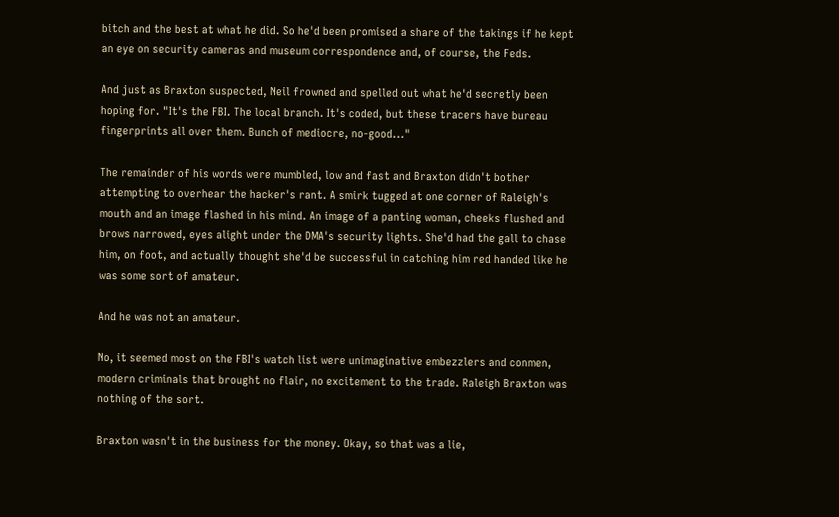bitch and the best at what he did. So he'd been promised a share of the takings if he kept an eye on security cameras and museum correspondence and, of course, the Feds.

And just as Braxton suspected, Neil frowned and spelled out what he'd secretly been hoping for. "It's the FBI. The local branch. It's coded, but these tracers have bureau fingerprints all over them. Bunch of mediocre, no-good..."

The remainder of his words were mumbled, low and fast and Braxton didn't bother attempting to overhear the hacker's rant. A smirk tugged at one corner of Raleigh's mouth and an image flashed in his mind. An image of a panting woman, cheeks flushed and brows narrowed, eyes alight under the DMA's security lights. She'd had the gall to chase him, on foot, and actually thought she'd be successful in catching him red handed like he was some sort of amateur.

And he was not an amateur.

No, it seemed most on the FBI's watch list were unimaginative embezzlers and conmen, modern criminals that brought no flair, no excitement to the trade. Raleigh Braxton was nothing of the sort.

Braxton wasn't in the business for the money. Okay, so that was a lie,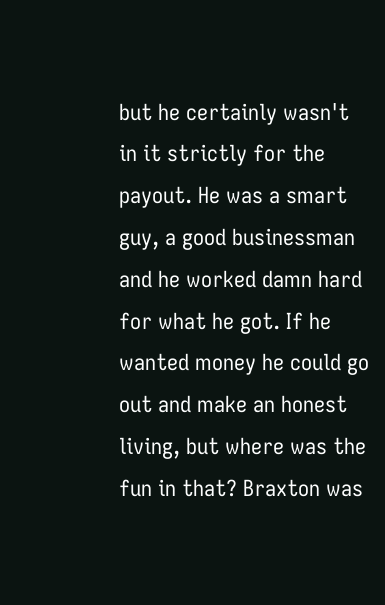but he certainly wasn't in it strictly for the payout. He was a smart guy, a good businessman and he worked damn hard for what he got. If he wanted money he could go out and make an honest living, but where was the fun in that? Braxton was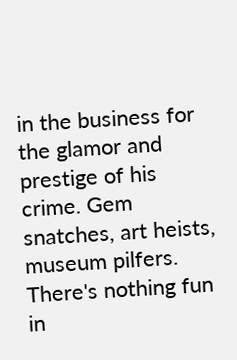in the business for the glamor and prestige of his crime. Gem snatches, art heists, museum pilfers. There's nothing fun in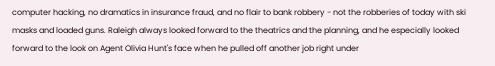computer hacking, no dramatics in insurance fraud, and no flair to bank robbery - not the robberies of today with ski masks and loaded guns. Raleigh always looked forward to the theatrics and the planning, and he especially looked forward to the look on Agent Olivia Hunt's face when he pulled off another job right under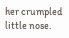her crumpled little nose.